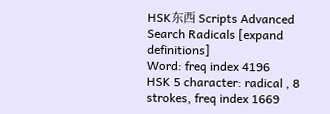HSK东西 Scripts Advanced Search Radicals [expand definitions]
Word: freq index 4196
HSK 5 character: radical , 8 strokes, freq index 1669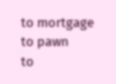to mortgage
to pawn
to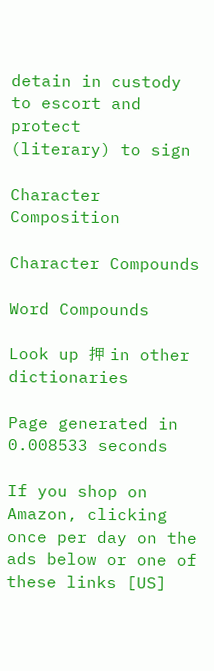detain in custody
to escort and protect
(literary) to sign

Character Composition

Character Compounds

Word Compounds

Look up 押 in other dictionaries

Page generated in 0.008533 seconds

If you shop on Amazon, clicking once per day on the ads below or one of these links [US]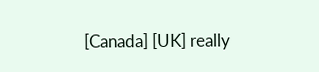[Canada] [UK] really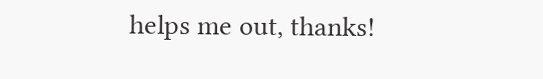helps me out, thanks!